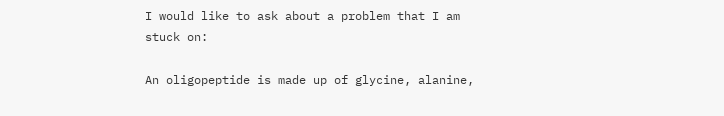I would like to ask about a problem that I am stuck on:

An oligopeptide is made up of glycine, alanine,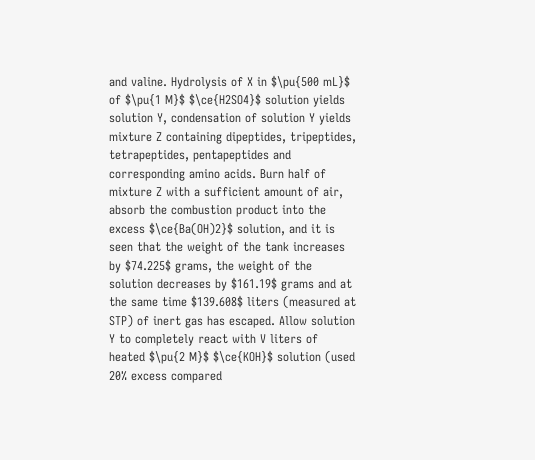and valine. Hydrolysis of X in $\pu{500 mL}$ of $\pu{1 M}$ $\ce{H2SO4}$ solution yields solution Y, condensation of solution Y yields mixture Z containing dipeptides, tripeptides, tetrapeptides, pentapeptides and corresponding amino acids. Burn half of mixture Z with a sufficient amount of air, absorb the combustion product into the excess $\ce{Ba(OH)2}$ solution, and it is seen that the weight of the tank increases by $74.225$ grams, the weight of the solution decreases by $161.19$ grams and at the same time $139.608$ liters (measured at STP) of inert gas has escaped. Allow solution Y to completely react with V liters of heated $\pu{2 M}$ $\ce{KOH}$ solution (used 20% excess compared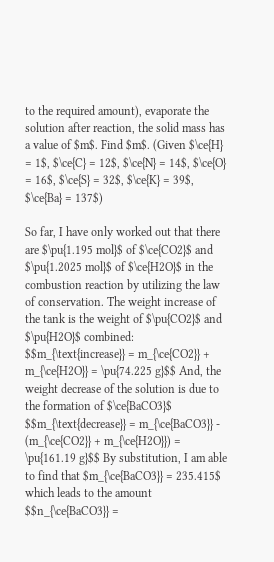to the required amount), evaporate the solution after reaction, the solid mass has a value of $m$. Find $m$. (Given $\ce{H} = 1$, $\ce{C} = 12$, $\ce{N} = 14$, $\ce{O} = 16$, $\ce{S} = 32$, $\ce{K} = 39$, $\ce{Ba} = 137$)

So far, I have only worked out that there are $\pu{1.195 mol}$ of $\ce{CO2}$ and $\pu{1.2025 mol}$ of $\ce{H2O}$ in the combustion reaction by utilizing the law of conservation. The weight increase of the tank is the weight of $\pu{CO2}$ and $\pu{H2O}$ combined: $$m_{\text{increase}} = m_{\ce{CO2}} + m_{\ce{H2O}} = \pu{74.225 g}$$ And, the weight decrease of the solution is due to the formation of $\ce{BaCO3}$ $$m_{\text{decrease}} = m_{\ce{BaCO3}} - (m_{\ce{CO2}} + m_{\ce{H2O}}) = \pu{161.19 g}$$ By substitution, I am able to find that $m_{\ce{BaCO3}} = 235.415$ which leads to the amount $$n_{\ce{BaCO3}} =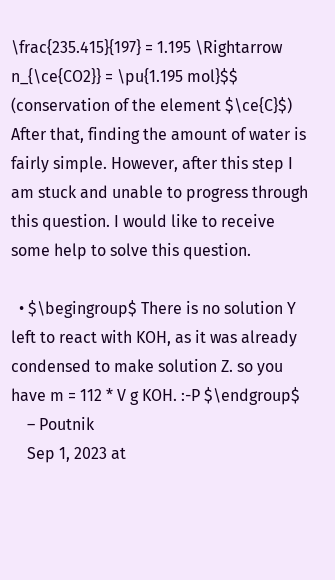\frac{235.415}{197} = 1.195 \Rightarrow n_{\ce{CO2}} = \pu{1.195 mol}$$ (conservation of the element $\ce{C}$)
After that, finding the amount of water is fairly simple. However, after this step I am stuck and unable to progress through this question. I would like to receive some help to solve this question.

  • $\begingroup$ There is no solution Y left to react with KOH, as it was already condensed to make solution Z. so you have m = 112 * V g KOH. :-P $\endgroup$
    – Poutnik
    Sep 1, 2023 at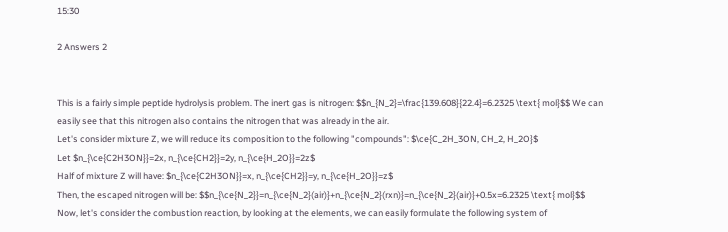15:30

2 Answers 2


This is a fairly simple peptide hydrolysis problem. The inert gas is nitrogen: $$n_{N_2}=\frac{139.608}{22.4}=6.2325 \text{ mol}$$ We can easily see that this nitrogen also contains the nitrogen that was already in the air.
Let's consider mixture Z, we will reduce its composition to the following "compounds": $\ce{C_2H_3ON, CH_2, H_2O}$
Let $n_{\ce{C2H3ON}}=2x, n_{\ce{CH2}}=2y, n_{\ce{H_2O}}=2z$
Half of mixture Z will have: $n_{\ce{C2H3ON}}=x, n_{\ce{CH2}}=y, n_{\ce{H_2O}}=z$
Then, the escaped nitrogen will be: $$n_{\ce{N_2}}=n_{\ce{N_2}(air)}+n_{\ce{N_2}(rxn)}=n_{\ce{N_2}(air)}+0.5x=6.2325 \text{ mol}$$ Now, let's consider the combustion reaction, by looking at the elements, we can easily formulate the following system of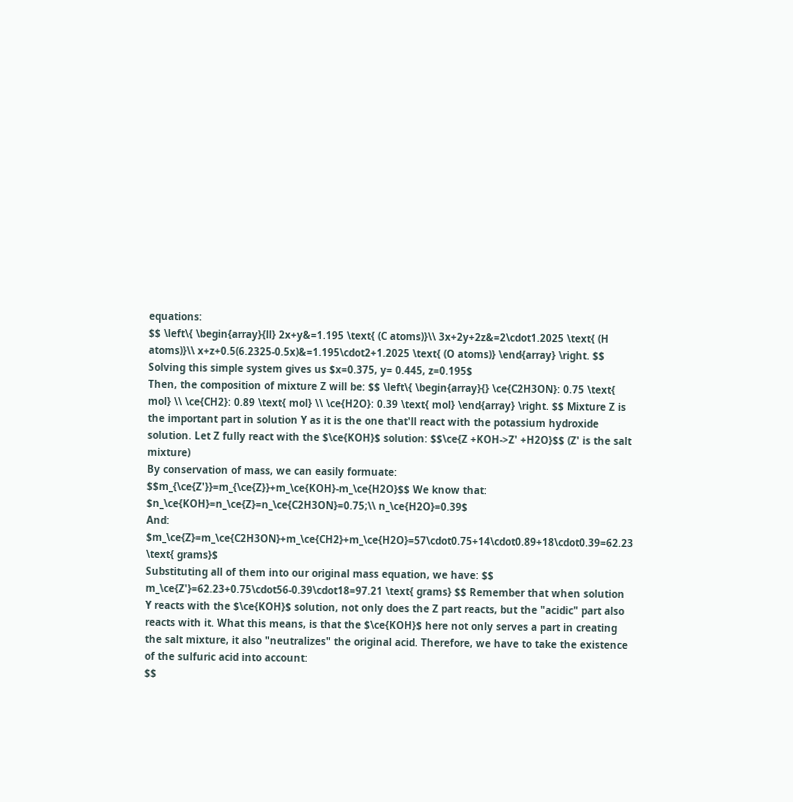equations:
$$ \left\{ \begin{array}{ll} 2x+y&=1.195 \text{ (C atoms)}\\ 3x+2y+2z&=2\cdot1.2025 \text{ (H atoms)}\\ x+z+0.5(6.2325-0.5x)&=1.195\cdot2+1.2025 \text{ (O atoms)} \end{array} \right. $$ Solving this simple system gives us $x=0.375, y= 0.445, z=0.195$
Then, the composition of mixture Z will be: $$ \left\{ \begin{array}{} \ce{C2H3ON}: 0.75 \text{ mol} \\ \ce{CH2}: 0.89 \text{ mol} \\ \ce{H2O}: 0.39 \text{ mol} \end{array} \right. $$ Mixture Z is the important part in solution Y as it is the one that'll react with the potassium hydroxide solution. Let Z fully react with the $\ce{KOH}$ solution: $$\ce{Z +KOH->Z' +H2O}$$ (Z' is the salt mixture)
By conservation of mass, we can easily formuate: $$m_{\ce{Z'}}=m_{\ce{Z}}+m_\ce{KOH}-m_\ce{H2O}$$ We know that: $n_\ce{KOH}=n_\ce{Z}=n_\ce{C2H3ON}=0.75;\\ n_\ce{H2O}=0.39$
And: $m_\ce{Z}=m_\ce{C2H3ON}+m_\ce{CH2}+m_\ce{H2O}=57\cdot0.75+14\cdot0.89+18\cdot0.39=62.23 \text{ grams}$
Substituting all of them into our original mass equation, we have: $$ m_\ce{Z'}=62.23+0.75\cdot56-0.39\cdot18=97.21 \text{ grams} $$ Remember that when solution Y reacts with the $\ce{KOH}$ solution, not only does the Z part reacts, but the "acidic" part also reacts with it. What this means, is that the $\ce{KOH}$ here not only serves a part in creating the salt mixture, it also "neutralizes" the original acid. Therefore, we have to take the existence of the sulfuric acid into account:
$$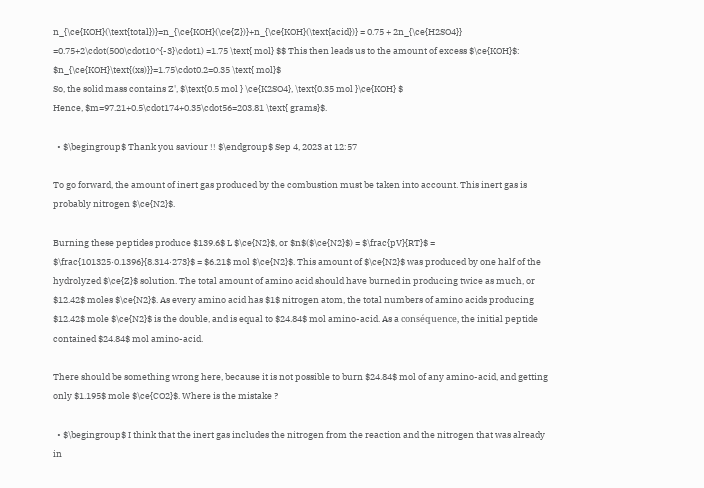n_{\ce{KOH}(\text{total})}=n_{\ce{KOH}(\ce{Z})}+n_{\ce{KOH}(\text{acid})} = 0.75 + 2n_{\ce{H2SO4}} =0.75+2\cdot(500\cdot10^{-3}\cdot1) =1.75 \text{ mol} $$ This then leads us to the amount of excess $\ce{KOH}$: $n_{\ce{KOH}\text{(xs)}}=1.75\cdot0.2=0.35 \text{ mol}$
So, the solid mass contains Z', $\text{0.5 mol } \ce{K2SO4}, \text{0.35 mol }\ce{KOH} $
Hence, $m=97.21+0.5\cdot174+0.35\cdot56=203.81 \text{ grams}$.

  • $\begingroup$ Thank you saviour !! $\endgroup$ Sep 4, 2023 at 12:57

To go forward, the amount of inert gas produced by the combustion must be taken into account. This inert gas is probably nitrogen $\ce{N2}$.

Burning these peptides produce $139.6$ L $\ce{N2}$, or $n$($\ce{N2}$) = $\frac{pV}{RT}$ = $\frac{101325·0.1396}{8.314·273}$ = $6.21$ mol $\ce{N2}$. This amount of $\ce{N2}$ was produced by one half of the hydrolyzed $\ce{Z}$ solution. The total amount of amino acid should have burned in producing twice as much, or $12.42$ moles $\ce{N2}$. As every amino acid has $1$ nitrogen atom, the total numbers of amino acids producing $12.42$ mole $\ce{N2}$ is the double, and is equal to $24.84$ mol amino-acid. As a conséquence, the initial peptide contained $24.84$ mol amino-acid.

There should be something wrong here, because it is not possible to burn $24.84$ mol of any amino-acid, and getting only $1.195$ mole $\ce{CO2}$. Where is the mistake ?

  • $\begingroup$ I think that the inert gas includes the nitrogen from the reaction and the nitrogen that was already in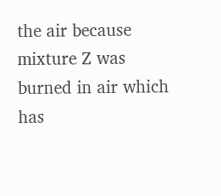the air because mixture Z was burned in air which has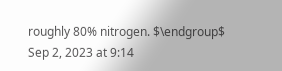roughly 80% nitrogen. $\endgroup$ Sep 2, 2023 at 9:14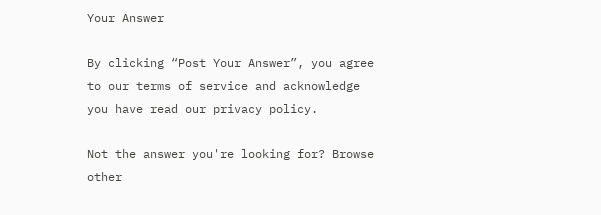Your Answer

By clicking “Post Your Answer”, you agree to our terms of service and acknowledge you have read our privacy policy.

Not the answer you're looking for? Browse other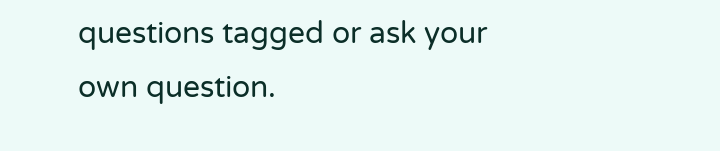questions tagged or ask your own question.